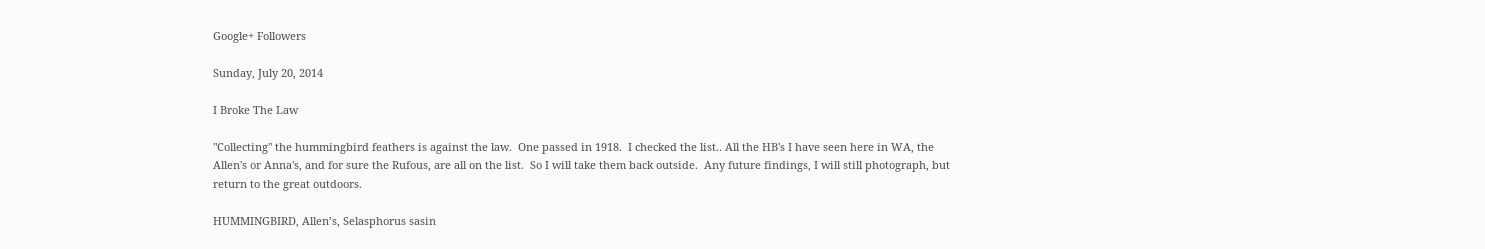Google+ Followers

Sunday, July 20, 2014

I Broke The Law

"Collecting" the hummingbird feathers is against the law.  One passed in 1918.  I checked the list.. All the HB's I have seen here in WA, the Allen's or Anna's, and for sure the Rufous, are all on the list.  So I will take them back outside.  Any future findings, I will still photograph, but return to the great outdoors.

HUMMINGBIRD, Allen’s, Selasphorus sasin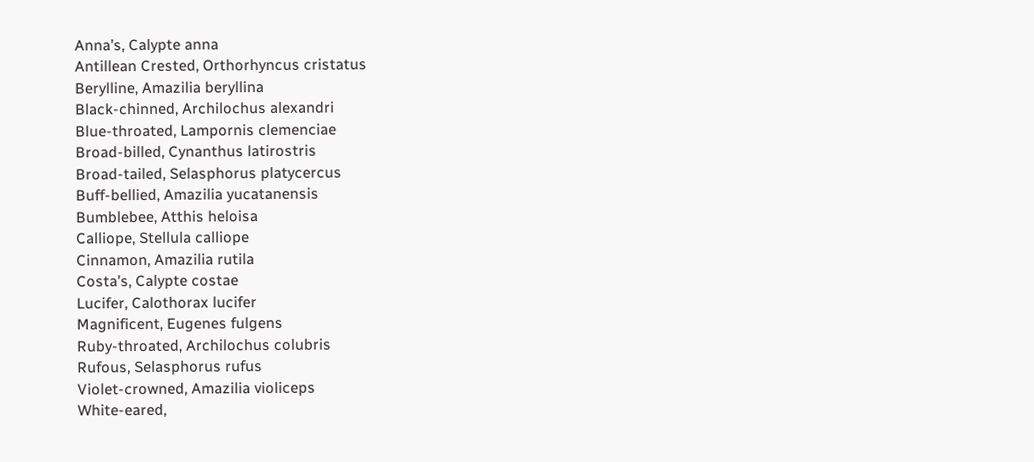Anna’s, Calypte anna
Antillean Crested, Orthorhyncus cristatus
Berylline, Amazilia beryllina
Black-chinned, Archilochus alexandri
Blue-throated, Lampornis clemenciae
Broad-billed, Cynanthus latirostris
Broad-tailed, Selasphorus platycercus
Buff-bellied, Amazilia yucatanensis
Bumblebee, Atthis heloisa
Calliope, Stellula calliope
Cinnamon, Amazilia rutila
Costa’s, Calypte costae
Lucifer, Calothorax lucifer
Magnificent, Eugenes fulgens
Ruby-throated, Archilochus colubris
Rufous, Selasphorus rufus
Violet-crowned, Amazilia violiceps
White-eared,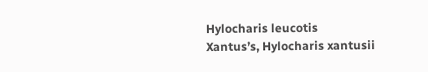Hylocharis leucotis
Xantus’s, Hylocharis xantusii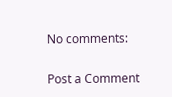No comments:

Post a Comment